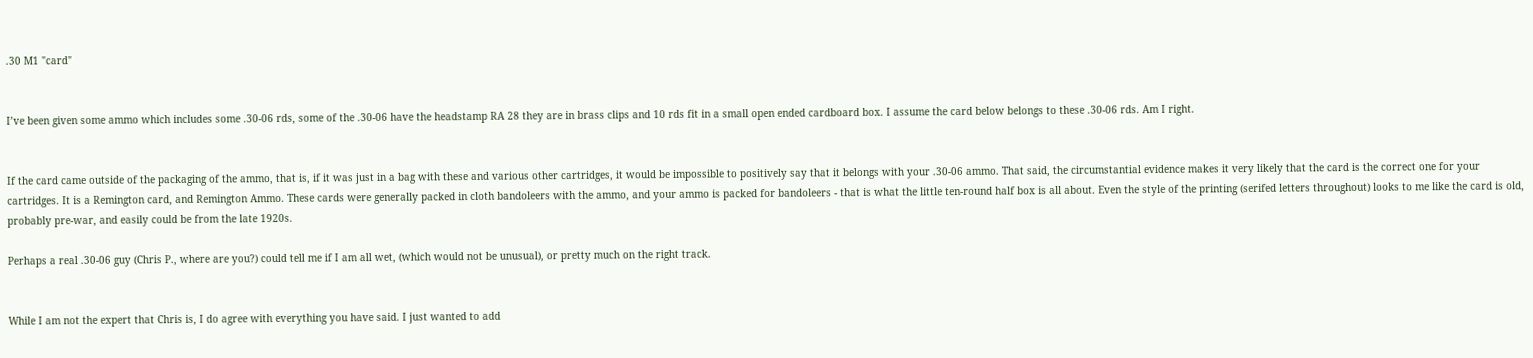.30 M1 "card"


I’ve been given some ammo which includes some .30-06 rds, some of the .30-06 have the headstamp RA 28 they are in brass clips and 10 rds fit in a small open ended cardboard box. I assume the card below belongs to these .30-06 rds. Am I right.


If the card came outside of the packaging of the ammo, that is, if it was just in a bag with these and various other cartridges, it would be impossible to positively say that it belongs with your .30-06 ammo. That said, the circumstantial evidence makes it very likely that the card is the correct one for your cartridges. It is a Remington card, and Remington Ammo. These cards were generally packed in cloth bandoleers with the ammo, and your ammo is packed for bandoleers - that is what the little ten-round half box is all about. Even the style of the printing (serifed letters throughout) looks to me like the card is old, probably pre-war, and easily could be from the late 1920s.

Perhaps a real .30-06 guy (Chris P., where are you?) could tell me if I am all wet, (which would not be unusual), or pretty much on the right track.


While I am not the expert that Chris is, I do agree with everything you have said. I just wanted to add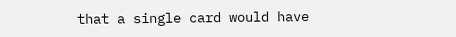that a single card would have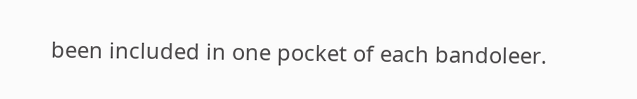been included in one pocket of each bandoleer.